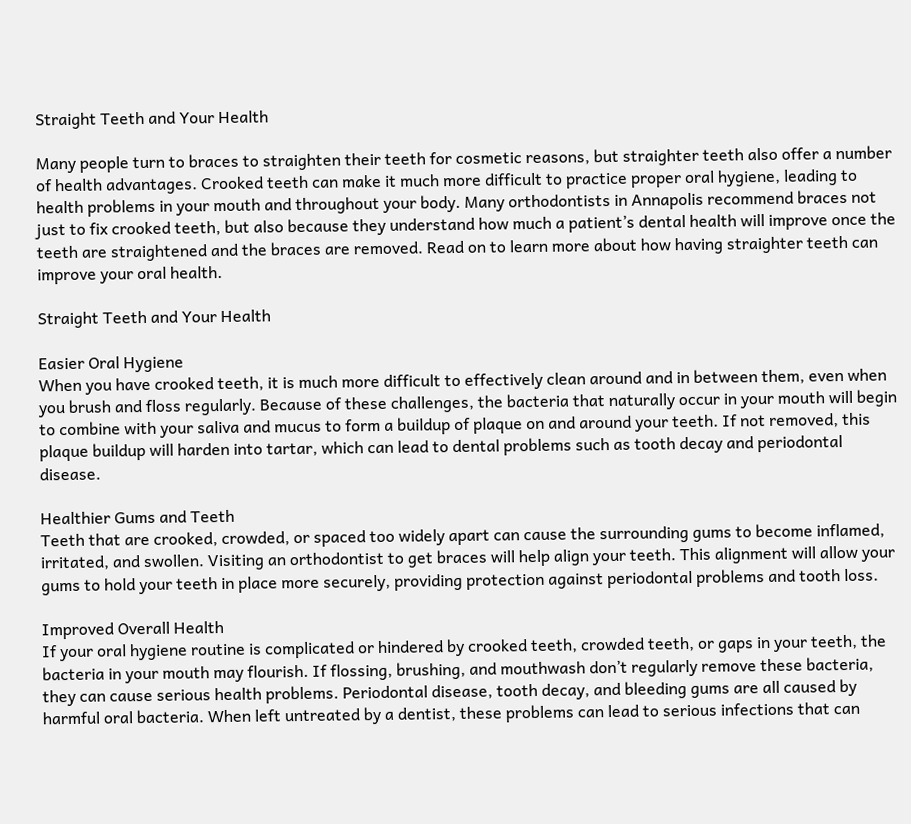Straight Teeth and Your Health

Many people turn to braces to straighten their teeth for cosmetic reasons, but straighter teeth also offer a number of health advantages. Crooked teeth can make it much more difficult to practice proper oral hygiene, leading to health problems in your mouth and throughout your body. Many orthodontists in Annapolis recommend braces not just to fix crooked teeth, but also because they understand how much a patient’s dental health will improve once the teeth are straightened and the braces are removed. Read on to learn more about how having straighter teeth can improve your oral health.

Straight Teeth and Your Health

Easier Oral Hygiene
When you have crooked teeth, it is much more difficult to effectively clean around and in between them, even when you brush and floss regularly. Because of these challenges, the bacteria that naturally occur in your mouth will begin to combine with your saliva and mucus to form a buildup of plaque on and around your teeth. If not removed, this plaque buildup will harden into tartar, which can lead to dental problems such as tooth decay and periodontal disease.

Healthier Gums and Teeth
Teeth that are crooked, crowded, or spaced too widely apart can cause the surrounding gums to become inflamed, irritated, and swollen. Visiting an orthodontist to get braces will help align your teeth. This alignment will allow your gums to hold your teeth in place more securely, providing protection against periodontal problems and tooth loss.

Improved Overall Health
If your oral hygiene routine is complicated or hindered by crooked teeth, crowded teeth, or gaps in your teeth, the bacteria in your mouth may flourish. If flossing, brushing, and mouthwash don’t regularly remove these bacteria, they can cause serious health problems. Periodontal disease, tooth decay, and bleeding gums are all caused by harmful oral bacteria. When left untreated by a dentist, these problems can lead to serious infections that can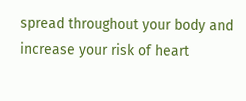spread throughout your body and increase your risk of heart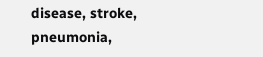disease, stroke, pneumonia,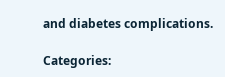and diabetes complications.

Categories: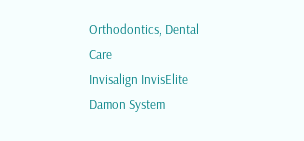Orthodontics, Dental Care
Invisalign InvisElite Damon System